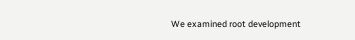We examined root development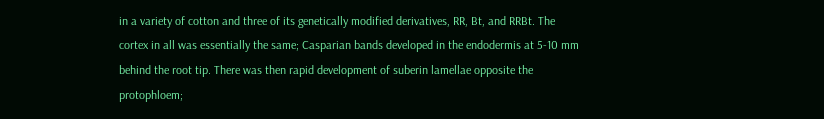in a variety of cotton and three of its genetically modified derivatives, RR, Bt, and RRBt. The cortex in all was essentially the same; Casparian bands developed in the endodermis at 5-10 mm behind the root tip. There was then rapid development of suberin lamellae opposite the protophloem;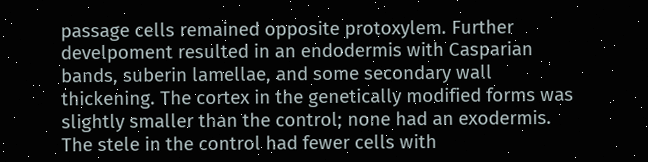passage cells remained opposite protoxylem. Further develpoment resulted in an endodermis with Casparian bands, suberin lamellae, and some secondary wall thickening. The cortex in the genetically modified forms was slightly smaller than the control; none had an exodermis. The stele in the control had fewer cells with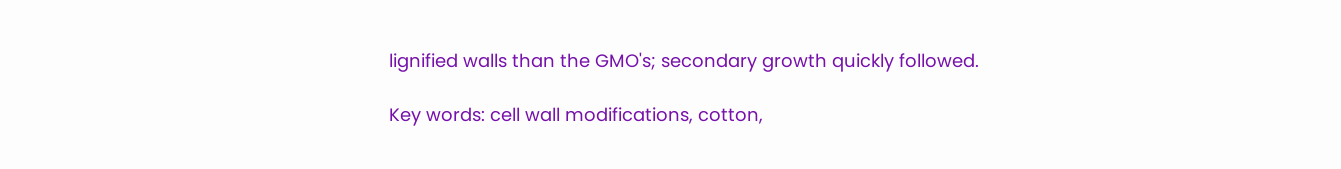lignified walls than the GMO's; secondary growth quickly followed.

Key words: cell wall modifications, cotton,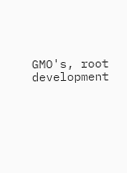GMO's, root development